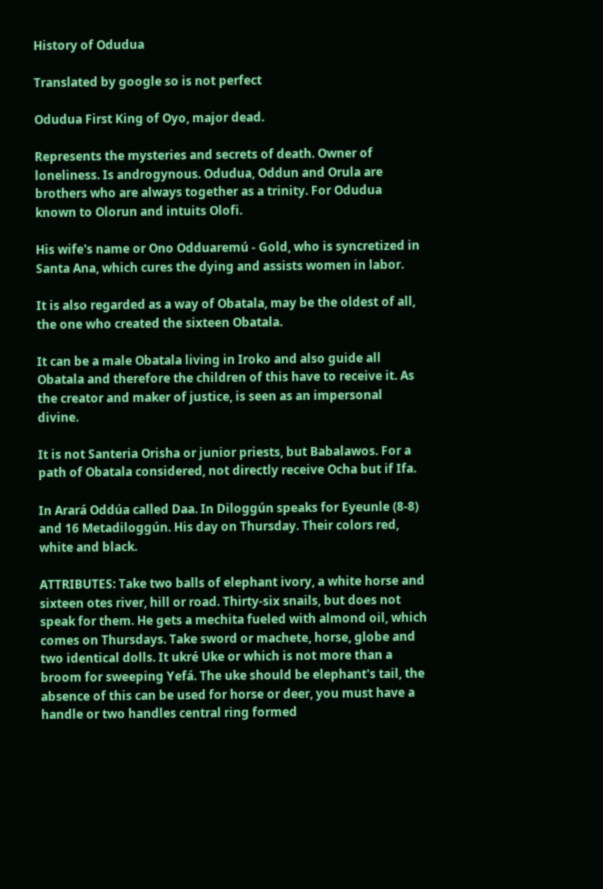History of Odudua

Translated by google so is not perfect

Odudua First King of Oyo, major dead.

Represents the mysteries and secrets of death. Owner of loneliness. Is androgynous. Odudua, Oddun and Orula are brothers who are always together as a trinity. For Odudua known to Olorun and intuits Olofi.

His wife's name or Ono Odduaremú - Gold, who is syncretized in Santa Ana, which cures the dying and assists women in labor.

It is also regarded as a way of Obatala, may be the oldest of all, the one who created the sixteen Obatala.

It can be a male Obatala living in Iroko and also guide all Obatala and therefore the children of this have to receive it. As the creator and maker of justice, is seen as an impersonal divine.

It is not Santeria Orisha or junior priests, but Babalawos. For a path of Obatala considered, not directly receive Ocha but if Ifa.

In Arará Oddúa called Daa. In Diloggún speaks for Eyeunle (8-8) and 16 Metadiloggún. His day on Thursday. Their colors red, white and black.

ATTRIBUTES: Take two balls of elephant ivory, a white horse and sixteen otes river, hill or road. Thirty-six snails, but does not speak for them. He gets a mechita fueled with almond oil, which comes on Thursdays. Take sword or machete, horse, globe and two identical dolls. It ukré Uke or which is not more than a broom for sweeping Yefá. The uke should be elephant's tail, the absence of this can be used for horse or deer, you must have a handle or two handles central ring formed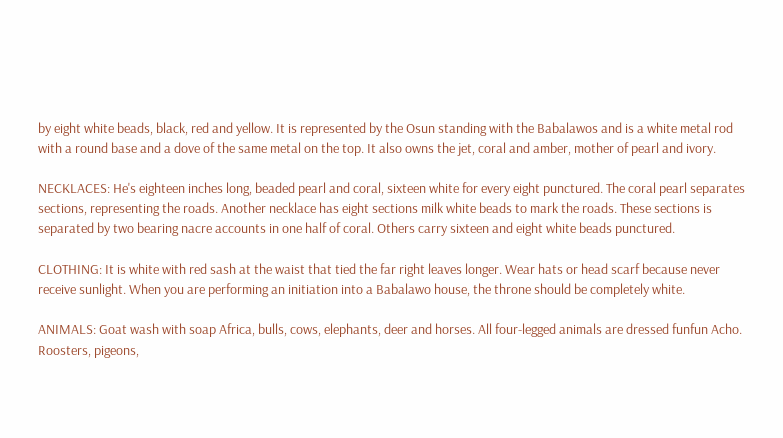by eight white beads, black, red and yellow. It is represented by the Osun standing with the Babalawos and is a white metal rod with a round base and a dove of the same metal on the top. It also owns the jet, coral and amber, mother of pearl and ivory.

NECKLACES: He's eighteen inches long, beaded pearl and coral, sixteen white for every eight punctured. The coral pearl separates sections, representing the roads. Another necklace has eight sections milk white beads to mark the roads. These sections is separated by two bearing nacre accounts in one half of coral. Others carry sixteen and eight white beads punctured.

CLOTHING: It is white with red sash at the waist that tied the far right leaves longer. Wear hats or head scarf because never receive sunlight. When you are performing an initiation into a Babalawo house, the throne should be completely white.

ANIMALS: Goat wash with soap Africa, bulls, cows, elephants, deer and horses. All four-legged animals are dressed funfun Acho. Roosters, pigeons,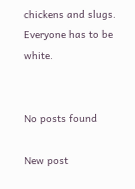chickens and slugs. Everyone has to be white.


No posts found

New post